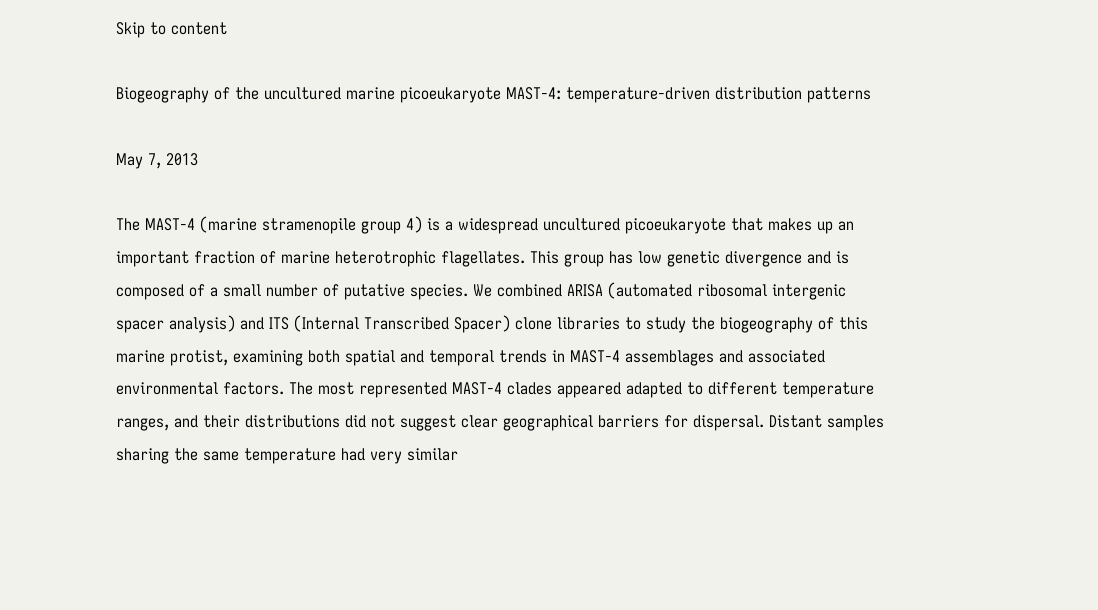Skip to content

Biogeography of the uncultured marine picoeukaryote MAST-4: temperature-driven distribution patterns

May 7, 2013

The MAST-4 (marine stramenopile group 4) is a widespread uncultured picoeukaryote that makes up an important fraction of marine heterotrophic flagellates. This group has low genetic divergence and is composed of a small number of putative species. We combined ARISA (automated ribosomal intergenic spacer analysis) and ITS (Internal Transcribed Spacer) clone libraries to study the biogeography of this marine protist, examining both spatial and temporal trends in MAST-4 assemblages and associated environmental factors. The most represented MAST-4 clades appeared adapted to different temperature ranges, and their distributions did not suggest clear geographical barriers for dispersal. Distant samples sharing the same temperature had very similar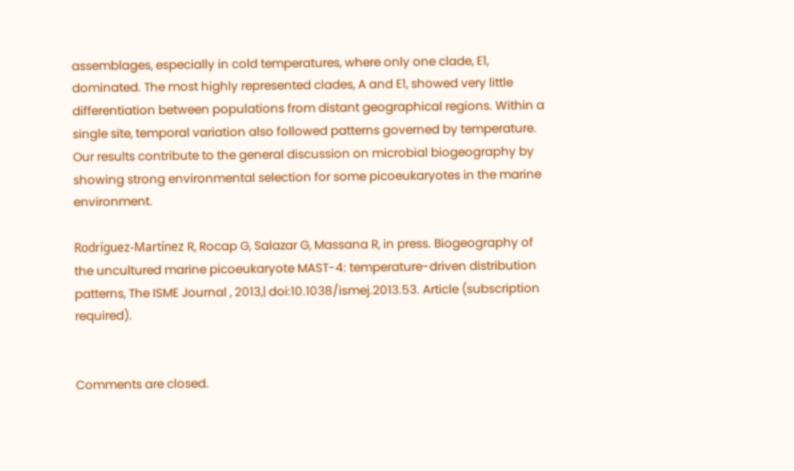assemblages, especially in cold temperatures, where only one clade, E1, dominated. The most highly represented clades, A and E1, showed very little differentiation between populations from distant geographical regions. Within a single site, temporal variation also followed patterns governed by temperature. Our results contribute to the general discussion on microbial biogeography by showing strong environmental selection for some picoeukaryotes in the marine environment.

Rodríguez-Martínez R, Rocap G, Salazar G, Massana R, in press. Biogeography of the uncultured marine picoeukaryote MAST-4: temperature-driven distribution patterns, The ISME Journal , 2013,| doi:10.1038/ismej.2013.53. Article (subscription required).


Comments are closed.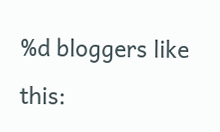%d bloggers like this: